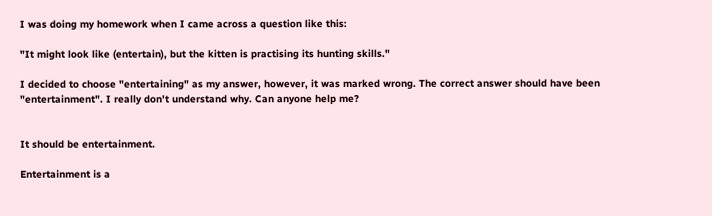I was doing my homework when I came across a question like this:

"It might look like (entertain), but the kitten is practising its hunting skills."

I decided to choose "entertaining" as my answer, however, it was marked wrong. The correct answer should have been "entertainment". I really don't understand why. Can anyone help me?


It should be entertainment.

Entertainment is a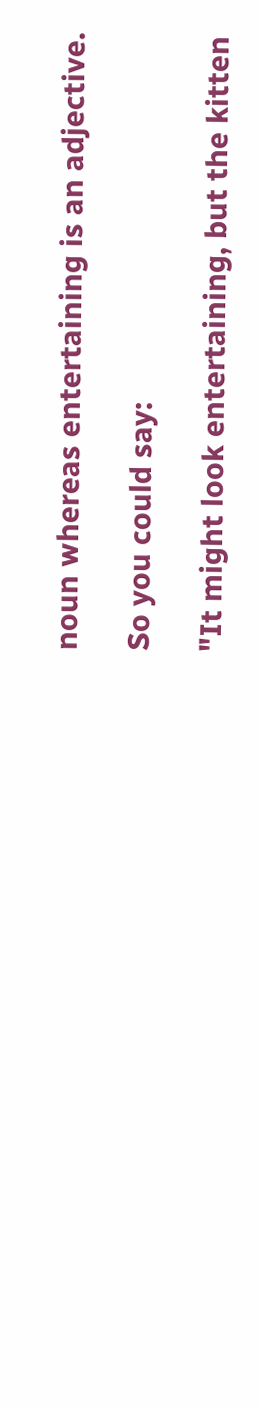noun whereas entertaining is an adjective.

So you could say:

"It might look entertaining, but the kitten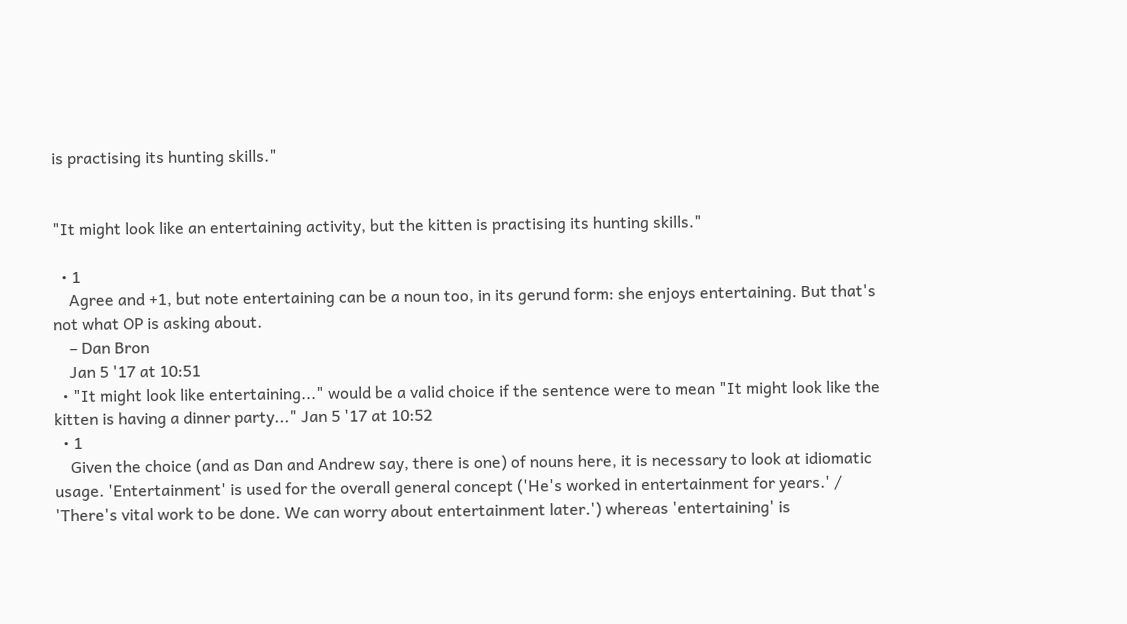is practising its hunting skills."


"It might look like an entertaining activity, but the kitten is practising its hunting skills."

  • 1
    Agree and +1, but note entertaining can be a noun too, in its gerund form: she enjoys entertaining. But that's not what OP is asking about.
    – Dan Bron
    Jan 5 '17 at 10:51
  • "It might look like entertaining..." would be a valid choice if the sentence were to mean "It might look like the kitten is having a dinner party..." Jan 5 '17 at 10:52
  • 1
    Given the choice (and as Dan and Andrew say, there is one) of nouns here, it is necessary to look at idiomatic usage. 'Entertainment' is used for the overall general concept ('He's worked in entertainment for years.' / 'There's vital work to be done. We can worry about entertainment later.') whereas 'entertaining' is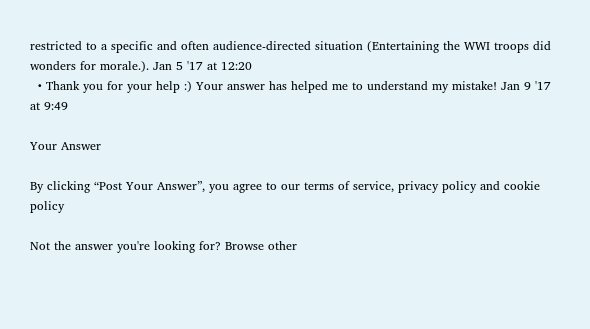restricted to a specific and often audience-directed situation (Entertaining the WWI troops did wonders for morale.). Jan 5 '17 at 12:20
  • Thank you for your help :) Your answer has helped me to understand my mistake! Jan 9 '17 at 9:49

Your Answer

By clicking “Post Your Answer”, you agree to our terms of service, privacy policy and cookie policy

Not the answer you're looking for? Browse other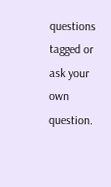questions tagged or ask your own question.